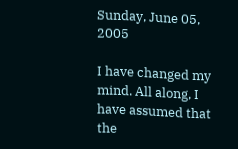Sunday, June 05, 2005

I have changed my mind. All along, I have assumed that the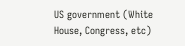US government (White House, Congress, etc)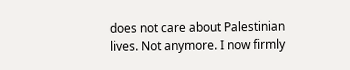does not care about Palestinian lives. Not anymore. I now firmly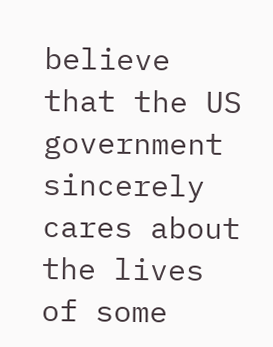believe that the US government sincerely cares about the lives of some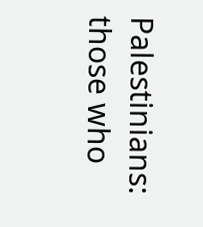Palestinians: those who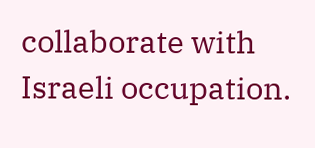collaborate with Israeli occupation.